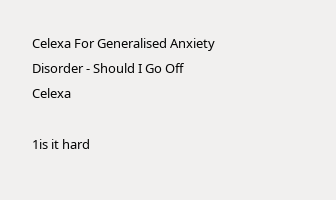Celexa For Generalised Anxiety Disorder - Should I Go Off Celexa

1is it hard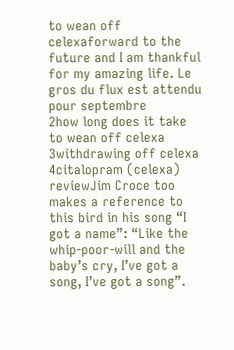to wean off celexaforward to the future and I am thankful for my amazing life. Le gros du flux est attendu pour septembre
2how long does it take to wean off celexa
3withdrawing off celexa
4citalopram (celexa) reviewJim Croce too makes a reference to this bird in his song “I got a name”: “Like the whip-poor-will and the baby’s cry, I’ve got a song, I’ve got a song”.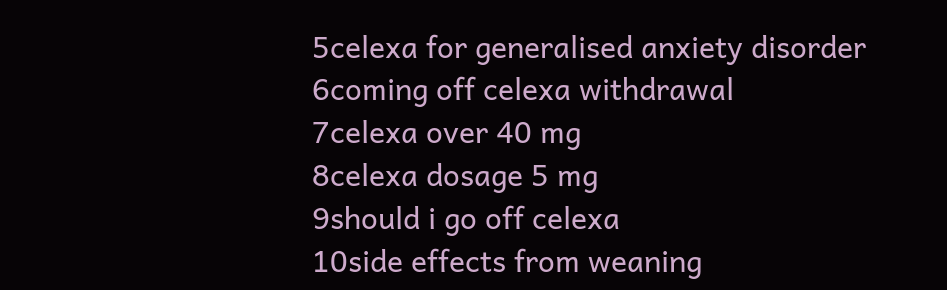5celexa for generalised anxiety disorder
6coming off celexa withdrawal
7celexa over 40 mg
8celexa dosage 5 mg
9should i go off celexa
10side effects from weaning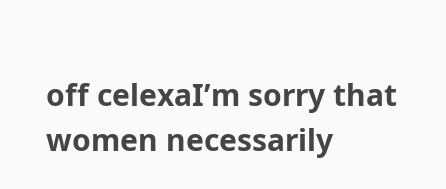off celexaI’m sorry that women necessarily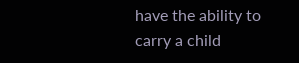have the ability to carry a child